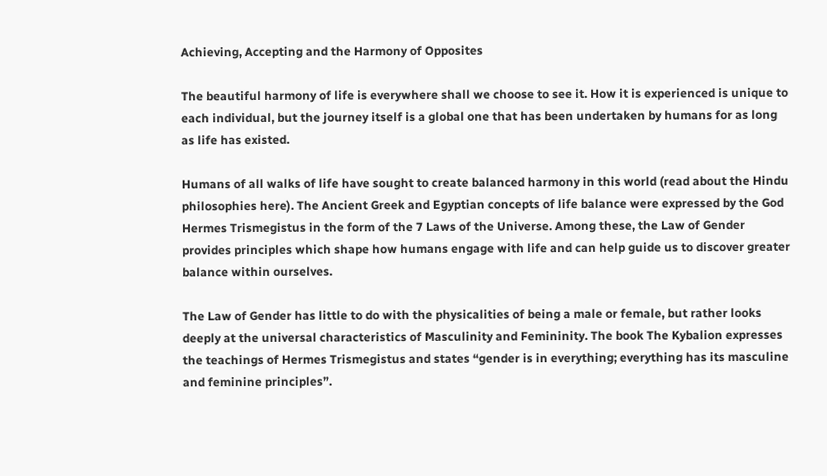Achieving, Accepting and the Harmony of Opposites

The beautiful harmony of life is everywhere shall we choose to see it. How it is experienced is unique to each individual, but the journey itself is a global one that has been undertaken by humans for as long as life has existed.

Humans of all walks of life have sought to create balanced harmony in this world (read about the Hindu philosophies here). The Ancient Greek and Egyptian concepts of life balance were expressed by the God Hermes Trismegistus in the form of the 7 Laws of the Universe. Among these, the Law of Gender provides principles which shape how humans engage with life and can help guide us to discover greater balance within ourselves.

The Law of Gender has little to do with the physicalities of being a male or female, but rather looks deeply at the universal characteristics of Masculinity and Femininity. The book The Kybalion expresses the teachings of Hermes Trismegistus and states “gender is in everything; everything has its masculine and feminine principles”.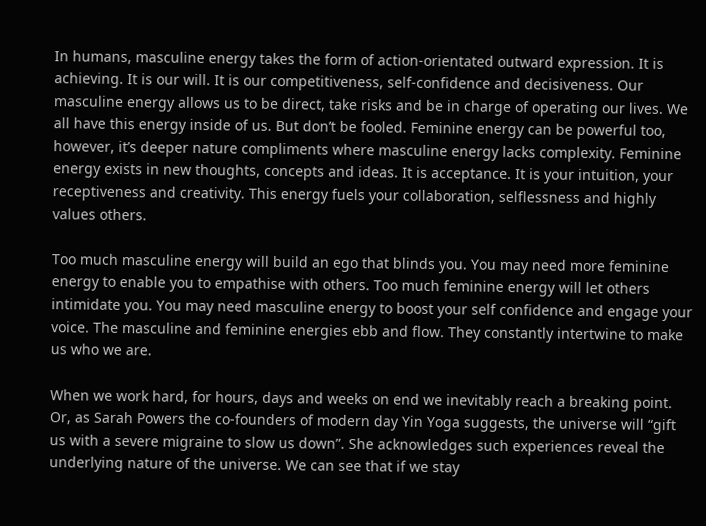In humans, masculine energy takes the form of action-orientated outward expression. It is achieving. It is our will. It is our competitiveness, self-confidence and decisiveness. Our masculine energy allows us to be direct, take risks and be in charge of operating our lives. We all have this energy inside of us. But don’t be fooled. Feminine energy can be powerful too, however, it’s deeper nature compliments where masculine energy lacks complexity. Feminine energy exists in new thoughts, concepts and ideas. It is acceptance. It is your intuition, your receptiveness and creativity. This energy fuels your collaboration, selflessness and highly values others.

Too much masculine energy will build an ego that blinds you. You may need more feminine energy to enable you to empathise with others. Too much feminine energy will let others intimidate you. You may need masculine energy to boost your self confidence and engage your voice. The masculine and feminine energies ebb and flow. They constantly intertwine to make us who we are.

When we work hard, for hours, days and weeks on end we inevitably reach a breaking point. Or, as Sarah Powers the co-founders of modern day Yin Yoga suggests, the universe will “gift us with a severe migraine to slow us down”. She acknowledges such experiences reveal the underlying nature of the universe. We can see that if we stay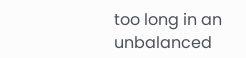too long in an unbalanced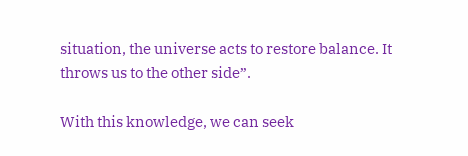situation, the universe acts to restore balance. It throws us to the other side”.

With this knowledge, we can seek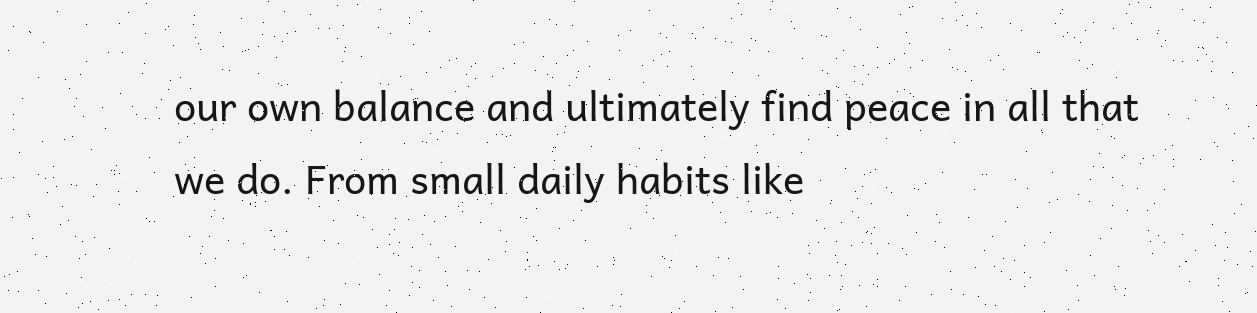our own balance and ultimately find peace in all that we do. From small daily habits like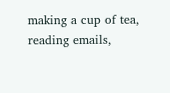making a cup of tea, reading emails,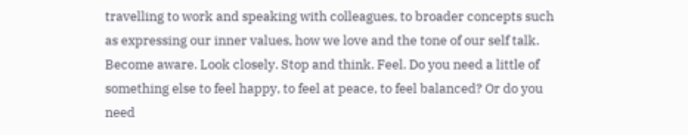travelling to work and speaking with colleagues, to broader concepts such as expressing our inner values, how we love and the tone of our self talk. Become aware. Look closely. Stop and think. Feel. Do you need a little of something else to feel happy, to feel at peace, to feel balanced? Or do you need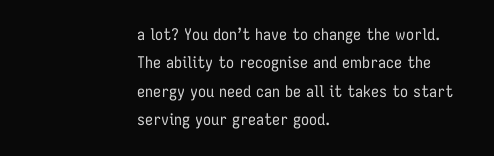a lot? You don’t have to change the world. The ability to recognise and embrace the energy you need can be all it takes to start serving your greater good.